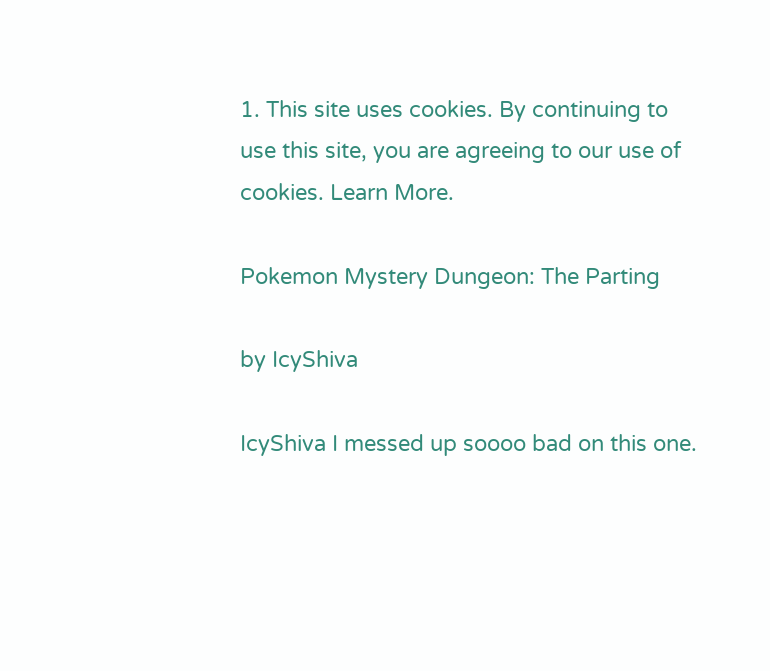1. This site uses cookies. By continuing to use this site, you are agreeing to our use of cookies. Learn More.

Pokemon Mystery Dungeon: The Parting

by IcyShiva

IcyShiva I messed up soooo bad on this one.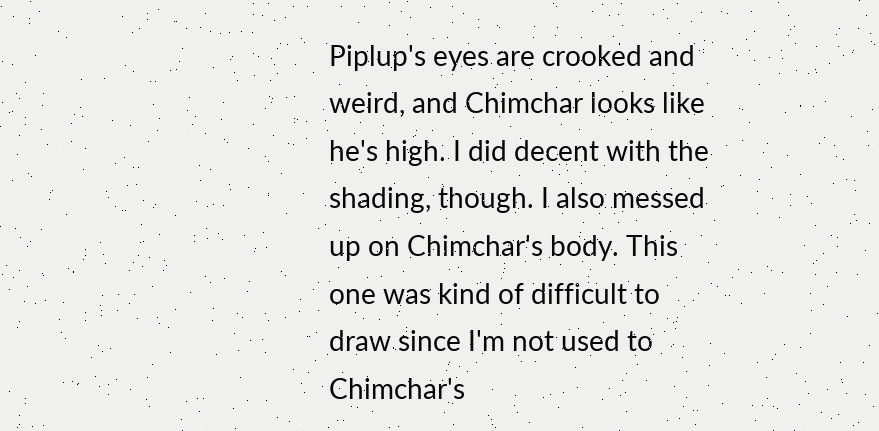Piplup's eyes are crooked and weird, and Chimchar looks like he's high. I did decent with the shading, though. I also messed up on Chimchar's body. This one was kind of difficult to draw since I'm not used to Chimchar's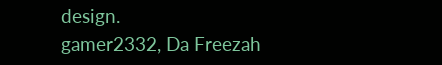design.
gamer2332, Da Freezah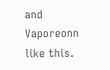and Vaporeonn like this.